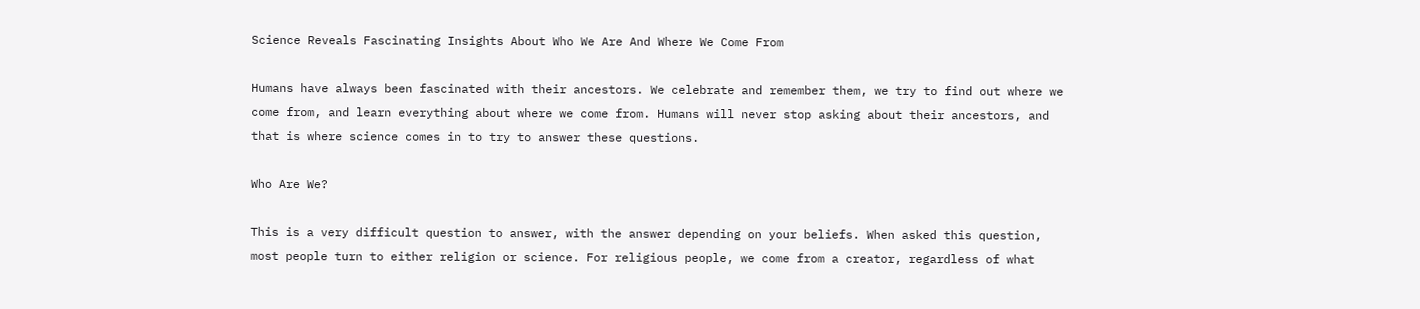Science Reveals Fascinating Insights About Who We Are And Where We Come From

Humans have always been fascinated with their ancestors. We celebrate and remember them, we try to find out where we come from, and learn everything about where we come from. Humans will never stop asking about their ancestors, and that is where science comes in to try to answer these questions.

Who Are We?

This is a very difficult question to answer, with the answer depending on your beliefs. When asked this question, most people turn to either religion or science. For religious people, we come from a creator, regardless of what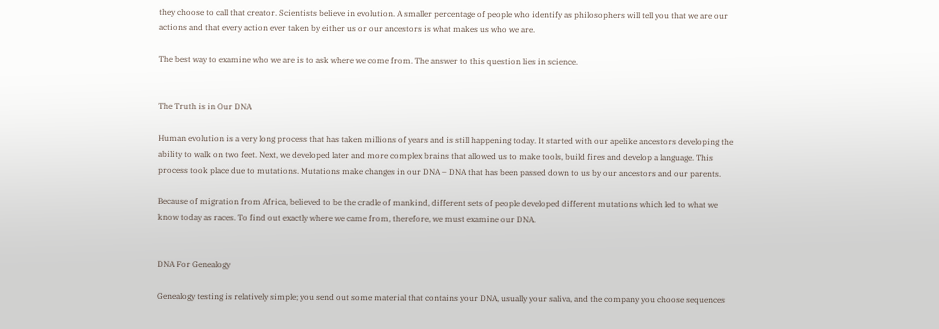they choose to call that creator. Scientists believe in evolution. A smaller percentage of people who identify as philosophers will tell you that we are our actions and that every action ever taken by either us or our ancestors is what makes us who we are.

The best way to examine who we are is to ask where we come from. The answer to this question lies in science.


The Truth is in Our DNA

Human evolution is a very long process that has taken millions of years and is still happening today. It started with our apelike ancestors developing the ability to walk on two feet. Next, we developed later and more complex brains that allowed us to make tools, build fires and develop a language. This process took place due to mutations. Mutations make changes in our DNA – DNA that has been passed down to us by our ancestors and our parents.

Because of migration from Africa, believed to be the cradle of mankind, different sets of people developed different mutations which led to what we know today as races. To find out exactly where we came from, therefore, we must examine our DNA.


DNA For Genealogy

Genealogy testing is relatively simple; you send out some material that contains your DNA, usually your saliva, and the company you choose sequences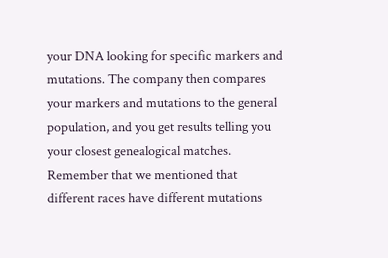your DNA looking for specific markers and mutations. The company then compares your markers and mutations to the general population, and you get results telling you your closest genealogical matches. Remember that we mentioned that different races have different mutations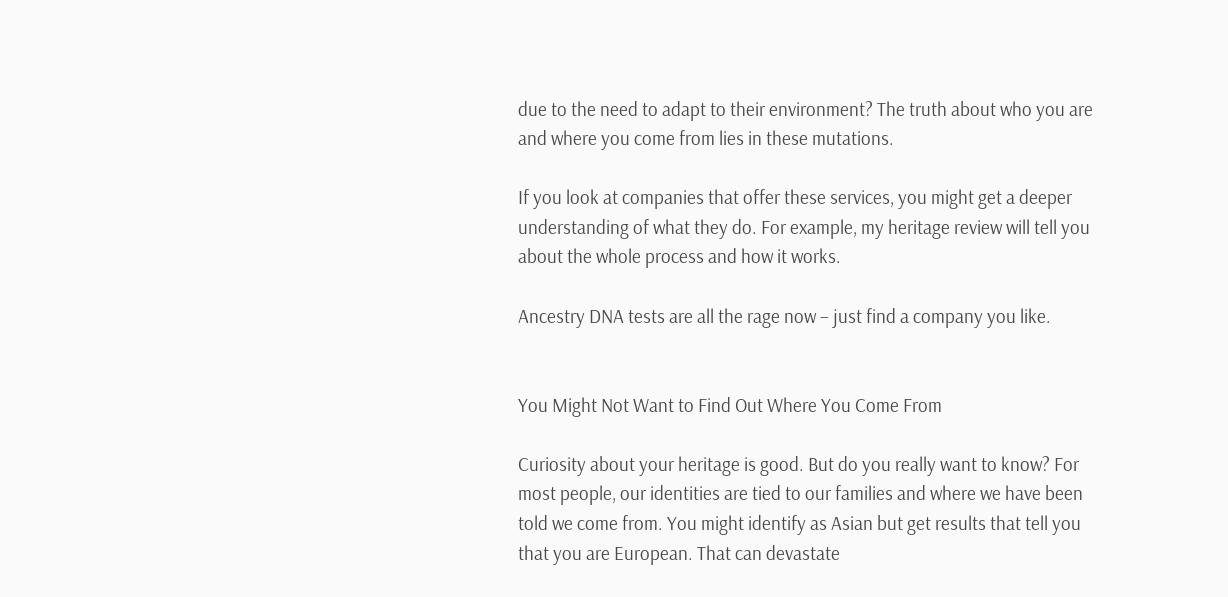due to the need to adapt to their environment? The truth about who you are and where you come from lies in these mutations.

If you look at companies that offer these services, you might get a deeper understanding of what they do. For example, my heritage review will tell you about the whole process and how it works.

Ancestry DNA tests are all the rage now – just find a company you like.


You Might Not Want to Find Out Where You Come From

Curiosity about your heritage is good. But do you really want to know? For most people, our identities are tied to our families and where we have been told we come from. You might identify as Asian but get results that tell you that you are European. That can devastate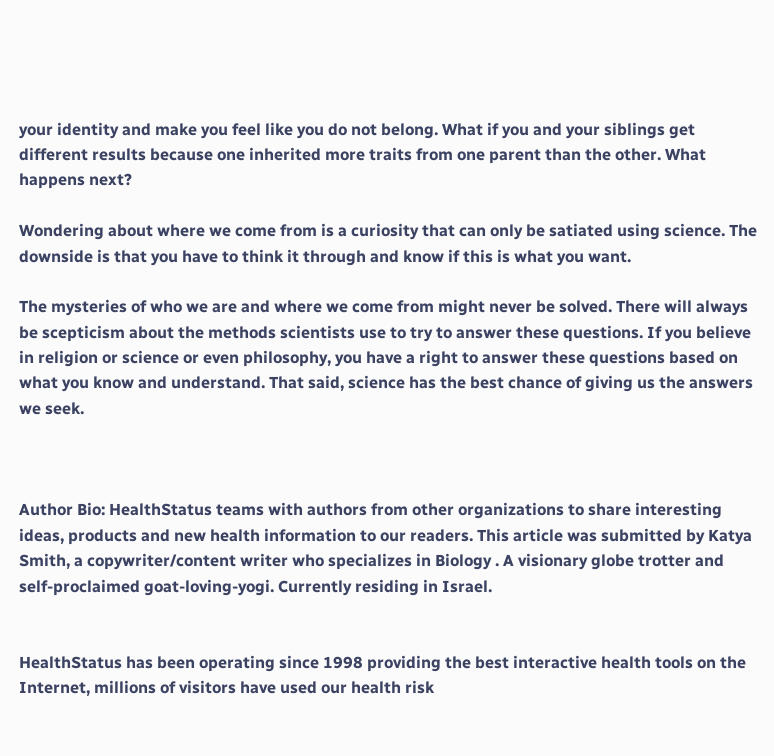your identity and make you feel like you do not belong. What if you and your siblings get different results because one inherited more traits from one parent than the other. What happens next?

Wondering about where we come from is a curiosity that can only be satiated using science. The downside is that you have to think it through and know if this is what you want.

The mysteries of who we are and where we come from might never be solved. There will always be scepticism about the methods scientists use to try to answer these questions. If you believe in religion or science or even philosophy, you have a right to answer these questions based on what you know and understand. That said, science has the best chance of giving us the answers we seek.



Author Bio: HealthStatus teams with authors from other organizations to share interesting ideas, products and new health information to our readers. This article was submitted by Katya Smith, a copywriter/content writer who specializes in Biology . A visionary globe trotter and self-proclaimed goat-loving-yogi. Currently residing in Israel.


HealthStatus has been operating since 1998 providing the best interactive health tools on the Internet, millions of visitors have used our health risk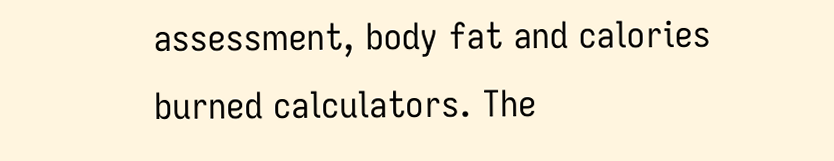assessment, body fat and calories burned calculators. The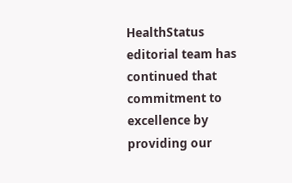HealthStatus editorial team has continued that commitment to excellence by providing our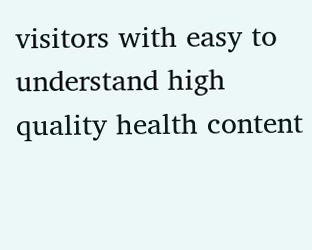visitors with easy to understand high quality health content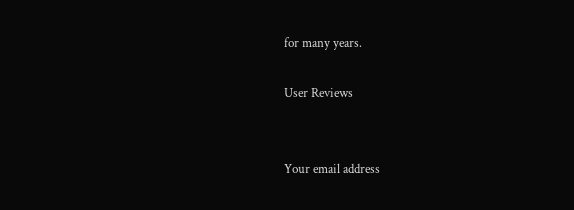for many years.

User Reviews


Your email address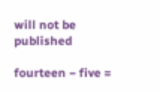will not be published

fourteen − five =